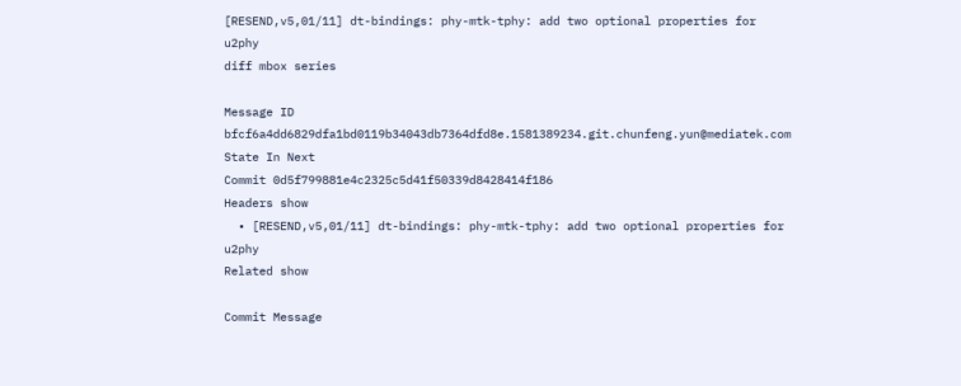[RESEND,v5,01/11] dt-bindings: phy-mtk-tphy: add two optional properties for u2phy
diff mbox series

Message ID bfcf6a4dd6829dfa1bd0119b34043db7364dfd8e.1581389234.git.chunfeng.yun@mediatek.com
State In Next
Commit 0d5f799881e4c2325c5d41f50339d8428414f186
Headers show
  • [RESEND,v5,01/11] dt-bindings: phy-mtk-tphy: add two optional properties for u2phy
Related show

Commit Message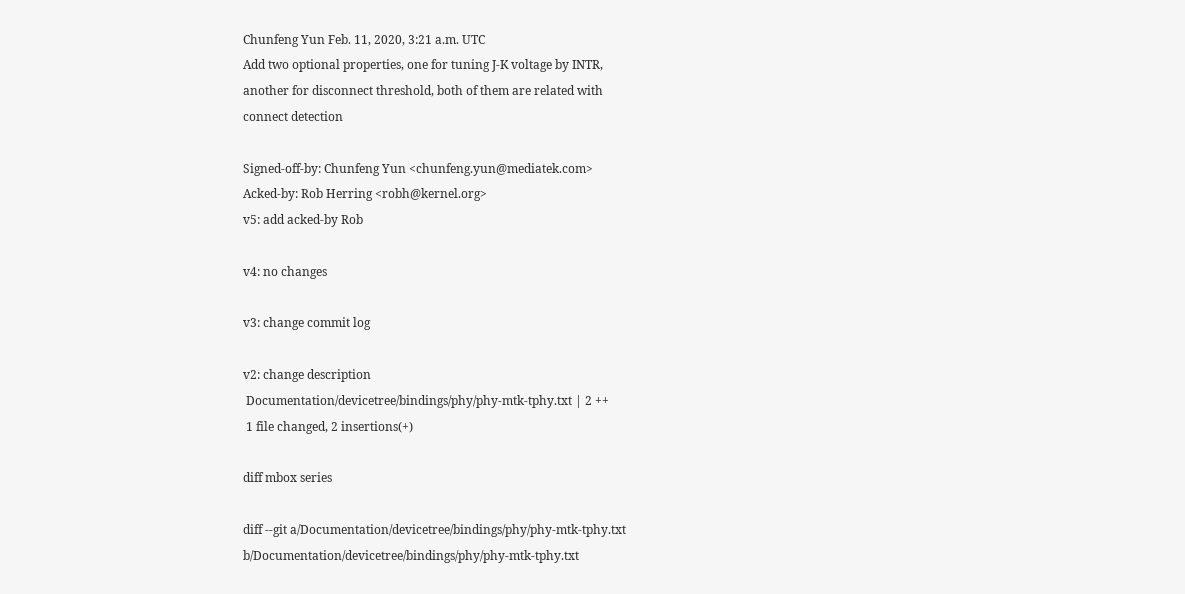Chunfeng Yun Feb. 11, 2020, 3:21 a.m. UTC
Add two optional properties, one for tuning J-K voltage by INTR,
another for disconnect threshold, both of them are related with
connect detection

Signed-off-by: Chunfeng Yun <chunfeng.yun@mediatek.com>
Acked-by: Rob Herring <robh@kernel.org>
v5: add acked-by Rob

v4: no changes

v3: change commit log

v2: change description
 Documentation/devicetree/bindings/phy/phy-mtk-tphy.txt | 2 ++
 1 file changed, 2 insertions(+)

diff mbox series

diff --git a/Documentation/devicetree/bindings/phy/phy-mtk-tphy.txt b/Documentation/devicetree/bindings/phy/phy-mtk-tphy.txt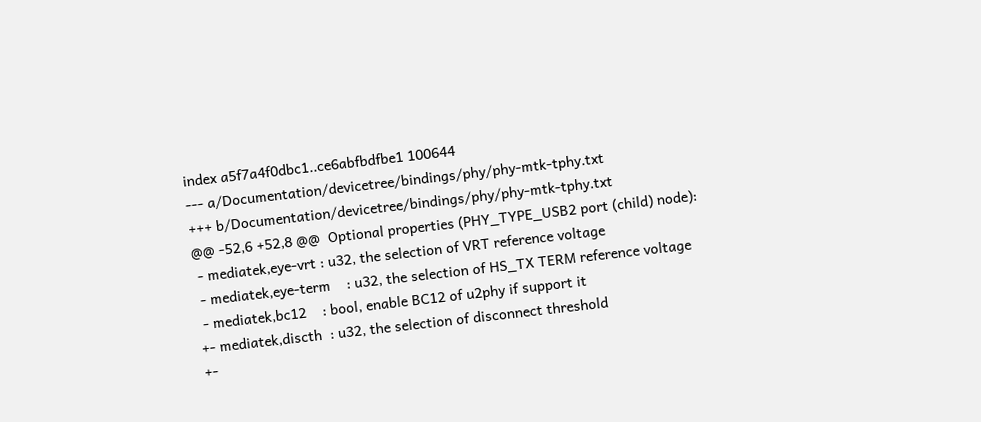index a5f7a4f0dbc1..ce6abfbdfbe1 100644
--- a/Documentation/devicetree/bindings/phy/phy-mtk-tphy.txt
+++ b/Documentation/devicetree/bindings/phy/phy-mtk-tphy.txt
@@ -52,6 +52,8 @@  Optional properties (PHY_TYPE_USB2 port (child) node):
 - mediatek,eye-vrt : u32, the selection of VRT reference voltage
 - mediatek,eye-term    : u32, the selection of HS_TX TERM reference voltage
 - mediatek,bc12    : bool, enable BC12 of u2phy if support it
+- mediatek,discth  : u32, the selection of disconnect threshold
+-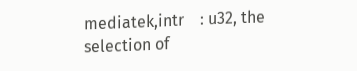mediatek,intr    : u32, the selection of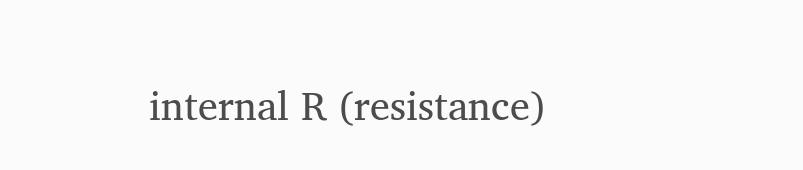internal R (resistance)